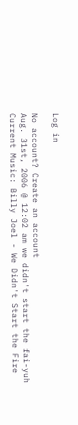Log in

No account? Create an account
Aug. 31st, 2006 @ 12:02 am we didn't start the fai-yuh
Current Music: Billy Joel - We Didn't Start the Fire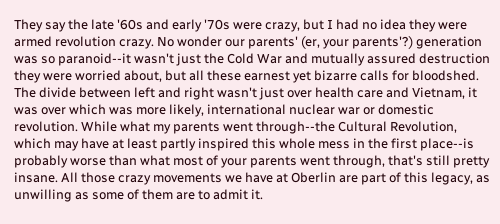They say the late '60s and early '70s were crazy, but I had no idea they were armed revolution crazy. No wonder our parents' (er, your parents'?) generation was so paranoid--it wasn't just the Cold War and mutually assured destruction they were worried about, but all these earnest yet bizarre calls for bloodshed. The divide between left and right wasn't just over health care and Vietnam, it was over which was more likely, international nuclear war or domestic revolution. While what my parents went through--the Cultural Revolution, which may have at least partly inspired this whole mess in the first place--is probably worse than what most of your parents went through, that's still pretty insane. All those crazy movements we have at Oberlin are part of this legacy, as unwilling as some of them are to admit it.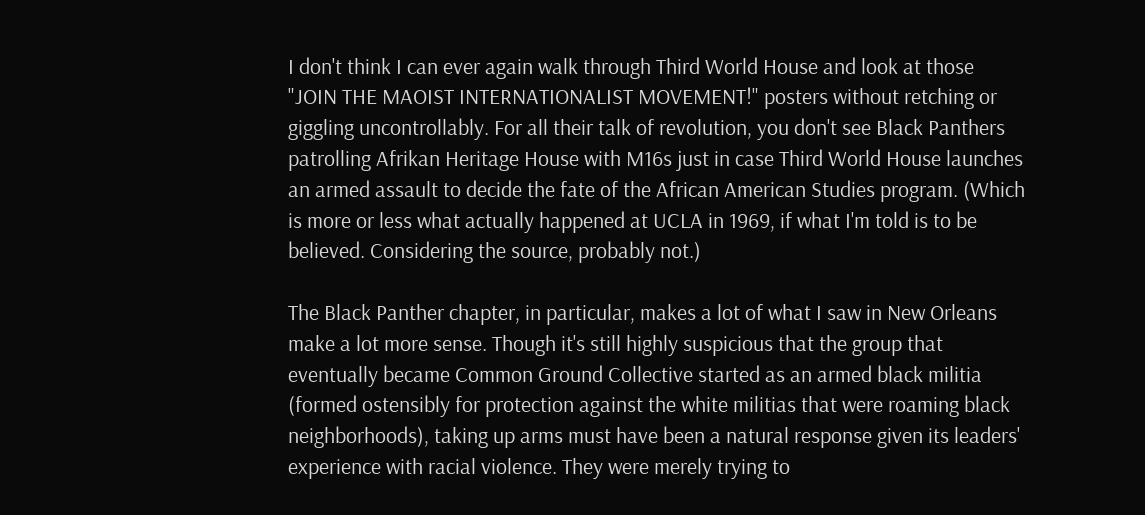I don't think I can ever again walk through Third World House and look at those "JOIN THE MAOIST INTERNATIONALIST MOVEMENT!" posters without retching or giggling uncontrollably. For all their talk of revolution, you don't see Black Panthers patrolling Afrikan Heritage House with M16s just in case Third World House launches an armed assault to decide the fate of the African American Studies program. (Which is more or less what actually happened at UCLA in 1969, if what I'm told is to be believed. Considering the source, probably not.)

The Black Panther chapter, in particular, makes a lot of what I saw in New Orleans make a lot more sense. Though it's still highly suspicious that the group that eventually became Common Ground Collective started as an armed black militia (formed ostensibly for protection against the white militias that were roaming black neighborhoods), taking up arms must have been a natural response given its leaders' experience with racial violence. They were merely trying to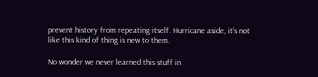prevent history from repeating itself. Hurricane aside, it's not like this kind of thing is new to them.

No wonder we never learned this stuff in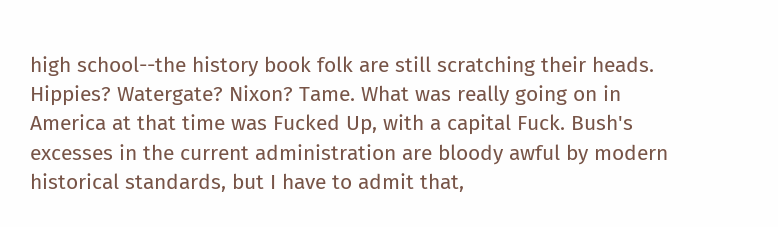high school--the history book folk are still scratching their heads. Hippies? Watergate? Nixon? Tame. What was really going on in America at that time was Fucked Up, with a capital Fuck. Bush's excesses in the current administration are bloody awful by modern historical standards, but I have to admit that,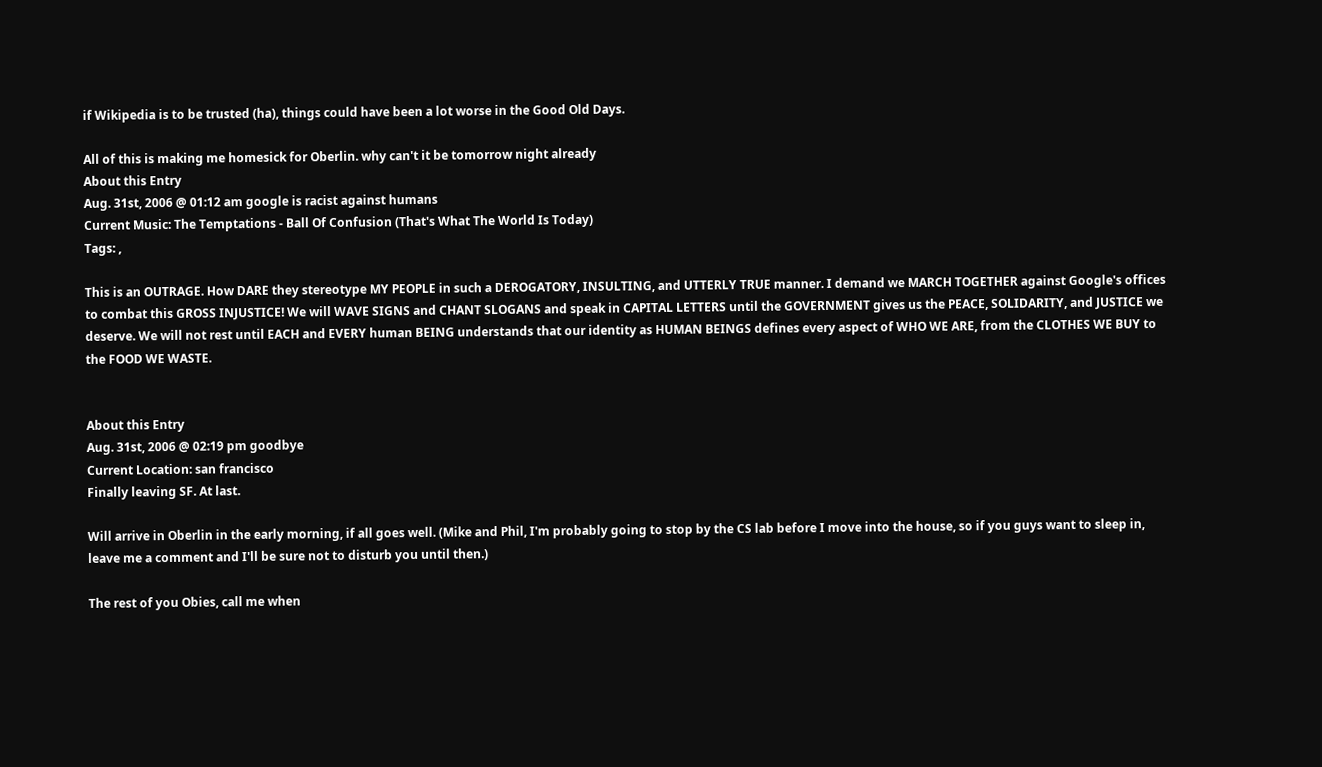if Wikipedia is to be trusted (ha), things could have been a lot worse in the Good Old Days.

All of this is making me homesick for Oberlin. why can't it be tomorrow night already
About this Entry
Aug. 31st, 2006 @ 01:12 am google is racist against humans
Current Music: The Temptations - Ball Of Confusion (That's What The World Is Today)
Tags: ,

This is an OUTRAGE. How DARE they stereotype MY PEOPLE in such a DEROGATORY, INSULTING, and UTTERLY TRUE manner. I demand we MARCH TOGETHER against Google's offices to combat this GROSS INJUSTICE! We will WAVE SIGNS and CHANT SLOGANS and speak in CAPITAL LETTERS until the GOVERNMENT gives us the PEACE, SOLIDARITY, and JUSTICE we deserve. We will not rest until EACH and EVERY human BEING understands that our identity as HUMAN BEINGS defines every aspect of WHO WE ARE, from the CLOTHES WE BUY to the FOOD WE WASTE.


About this Entry
Aug. 31st, 2006 @ 02:19 pm goodbye
Current Location: san francisco
Finally leaving SF. At last.

Will arrive in Oberlin in the early morning, if all goes well. (Mike and Phil, I'm probably going to stop by the CS lab before I move into the house, so if you guys want to sleep in, leave me a comment and I'll be sure not to disturb you until then.)

The rest of you Obies, call me when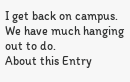I get back on campus. We have much hanging out to do.
About this Entry